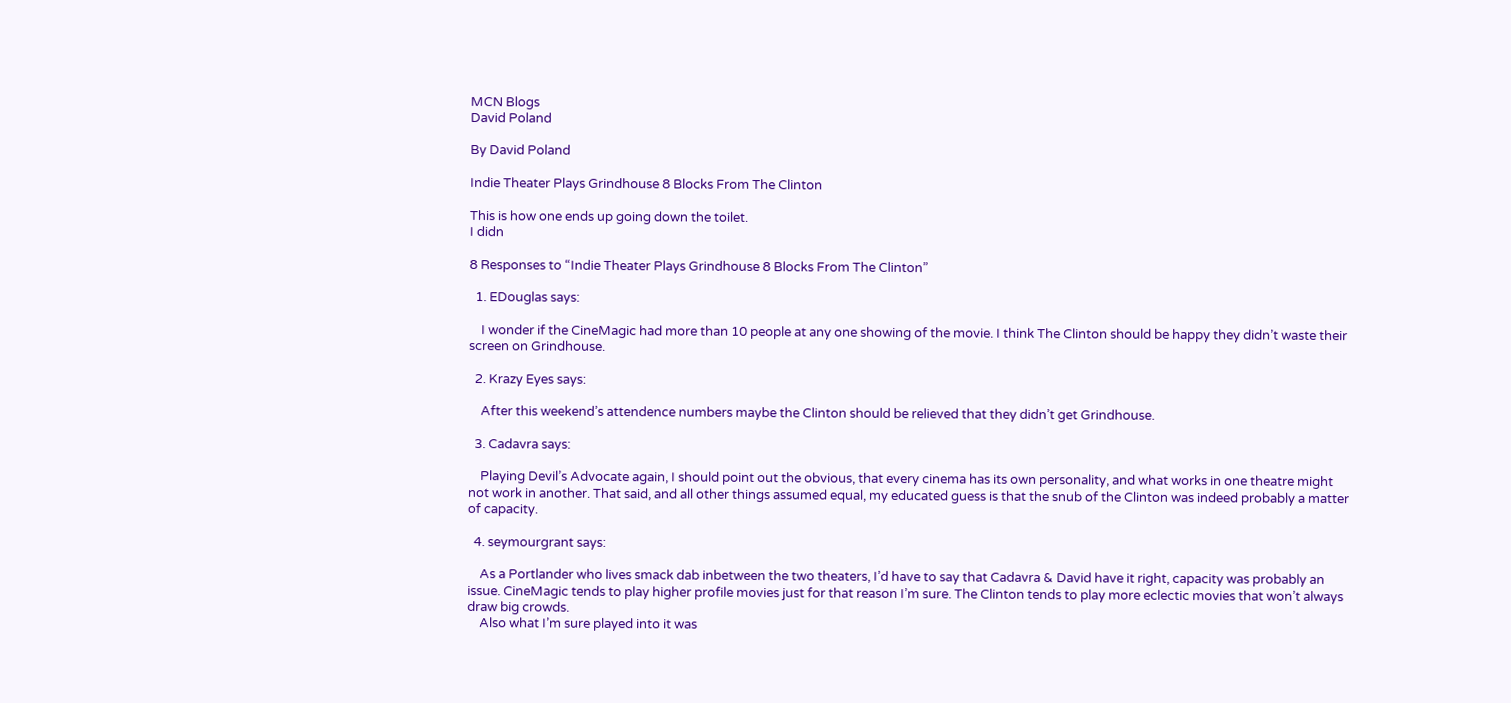MCN Blogs
David Poland

By David Poland

Indie Theater Plays Grindhouse 8 Blocks From The Clinton

This is how one ends up going down the toilet.
I didn

8 Responses to “Indie Theater Plays Grindhouse 8 Blocks From The Clinton”

  1. EDouglas says:

    I wonder if the CineMagic had more than 10 people at any one showing of the movie. I think The Clinton should be happy they didn’t waste their screen on Grindhouse.

  2. Krazy Eyes says:

    After this weekend’s attendence numbers maybe the Clinton should be relieved that they didn’t get Grindhouse.

  3. Cadavra says:

    Playing Devil’s Advocate again, I should point out the obvious, that every cinema has its own personality, and what works in one theatre might not work in another. That said, and all other things assumed equal, my educated guess is that the snub of the Clinton was indeed probably a matter of capacity.

  4. seymourgrant says:

    As a Portlander who lives smack dab inbetween the two theaters, I’d have to say that Cadavra & David have it right, capacity was probably an issue. CineMagic tends to play higher profile movies just for that reason I’m sure. The Clinton tends to play more eclectic movies that won’t always draw big crowds.
    Also what I’m sure played into it was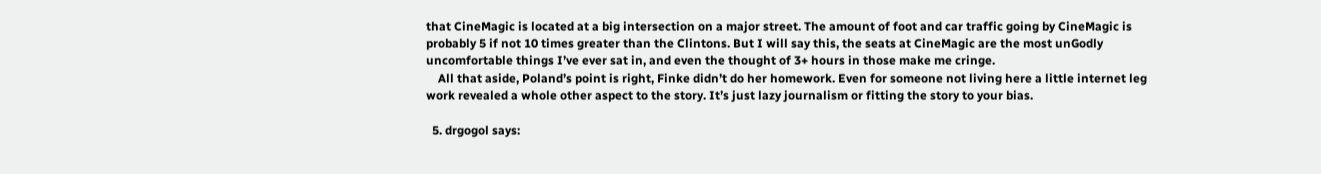that CineMagic is located at a big intersection on a major street. The amount of foot and car traffic going by CineMagic is probably 5 if not 10 times greater than the Clintons. But I will say this, the seats at CineMagic are the most unGodly uncomfortable things I’ve ever sat in, and even the thought of 3+ hours in those make me cringe.
    All that aside, Poland’s point is right, Finke didn’t do her homework. Even for someone not living here a little internet leg work revealed a whole other aspect to the story. It’s just lazy journalism or fitting the story to your bias.

  5. drgogol says: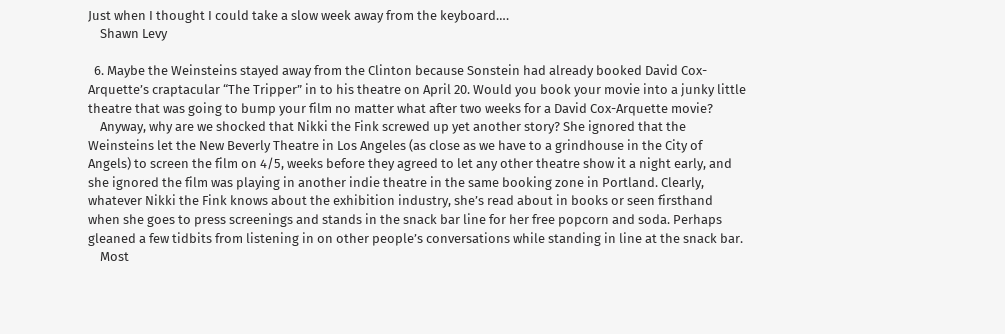Just when I thought I could take a slow week away from the keyboard….
    Shawn Levy

  6. Maybe the Weinsteins stayed away from the Clinton because Sonstein had already booked David Cox-Arquette’s craptacular “The Tripper” in to his theatre on April 20. Would you book your movie into a junky little theatre that was going to bump your film no matter what after two weeks for a David Cox-Arquette movie?
    Anyway, why are we shocked that Nikki the Fink screwed up yet another story? She ignored that the Weinsteins let the New Beverly Theatre in Los Angeles (as close as we have to a grindhouse in the City of Angels) to screen the film on 4/5, weeks before they agreed to let any other theatre show it a night early, and she ignored the film was playing in another indie theatre in the same booking zone in Portland. Clearly, whatever Nikki the Fink knows about the exhibition industry, she’s read about in books or seen firsthand when she goes to press screenings and stands in the snack bar line for her free popcorn and soda. Perhaps gleaned a few tidbits from listening in on other people’s conversations while standing in line at the snack bar.
    Most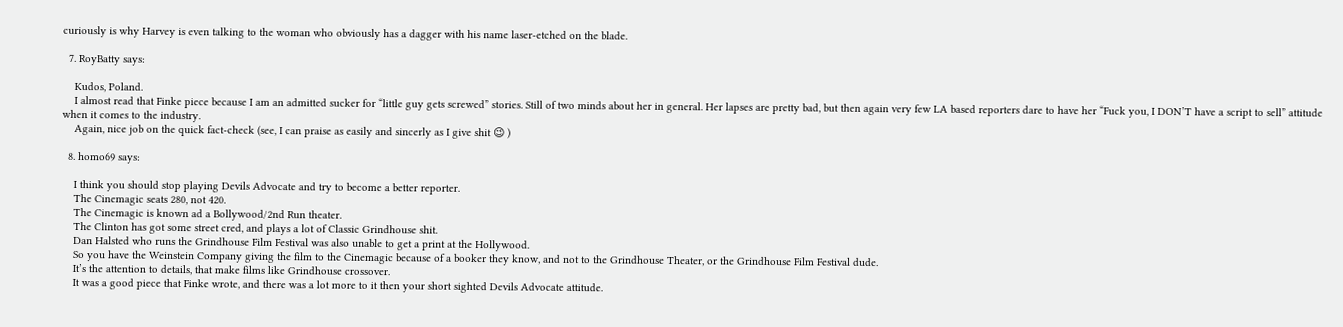curiously is why Harvey is even talking to the woman who obviously has a dagger with his name laser-etched on the blade.

  7. RoyBatty says:

    Kudos, Poland.
    I almost read that Finke piece because I am an admitted sucker for “little guy gets screwed” stories. Still of two minds about her in general. Her lapses are pretty bad, but then again very few LA based reporters dare to have her “Fuck you, I DON’T have a script to sell” attitude when it comes to the industry.
    Again, nice job on the quick fact-check (see, I can praise as easily and sincerly as I give shit 😉 )

  8. homo69 says:

    I think you should stop playing Devils Advocate and try to become a better reporter.
    The Cinemagic seats 280, not 420.
    The Cinemagic is known ad a Bollywood/2nd Run theater.
    The Clinton has got some street cred, and plays a lot of Classic Grindhouse shit.
    Dan Halsted who runs the Grindhouse Film Festival was also unable to get a print at the Hollywood.
    So you have the Weinstein Company giving the film to the Cinemagic because of a booker they know, and not to the Grindhouse Theater, or the Grindhouse Film Festival dude.
    It’s the attention to details, that make films like Grindhouse crossover.
    It was a good piece that Finke wrote, and there was a lot more to it then your short sighted Devils Advocate attitude.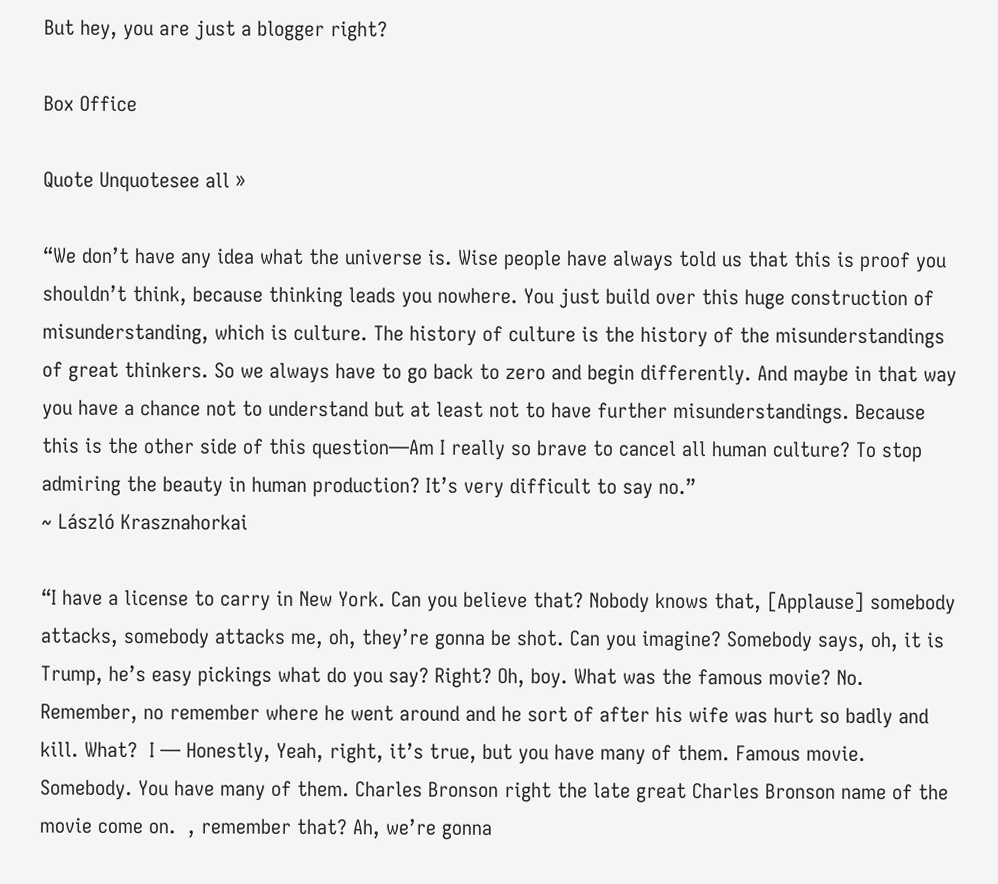But hey, you are just a blogger right?

Box Office

Quote Unquotesee all »

“We don’t have any idea what the universe is. Wise people have always told us that this is proof you shouldn’t think, because thinking leads you nowhere. You just build over this huge construction of misunderstanding, which is culture. The history of culture is the history of the misunderstandings of great thinkers. So we always have to go back to zero and begin differently. And maybe in that way you have a chance not to understand but at least not to have further misunderstandings. Because this is the other side of this question—Am I really so brave to cancel all human culture? To stop admiring the beauty in human production? It’s very difficult to say no.”
~ László Krasznahorkai

“I have a license to carry in New York. Can you believe that? Nobody knows that, [Applause] somebody attacks, somebody attacks me, oh, they’re gonna be shot. Can you imagine? Somebody says, oh, it is Trump, he’s easy pickings what do you say? Right? Oh, boy. What was the famous movie? No. Remember, no remember where he went around and he sort of after his wife was hurt so badly and kill. What?  I — Honestly, Yeah, right, it’s true, but you have many of them. Famous movie. Somebody. You have many of them. Charles Bronson right the late great Charles Bronson name of the movie come on.  , remember that? Ah, we’re gonna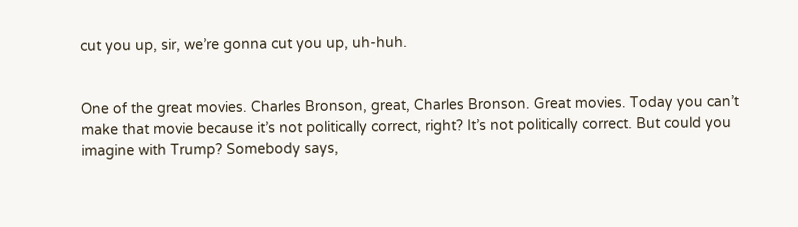cut you up, sir, we’re gonna cut you up, uh-huh.


One of the great movies. Charles Bronson, great, Charles Bronson. Great movies. Today you can’t make that movie because it’s not politically correct, right? It’s not politically correct. But could you imagine with Trump? Somebody says,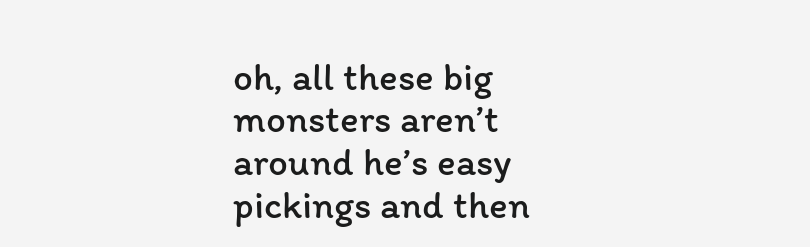oh, all these big monsters aren’t around he’s easy pickings and then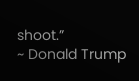shoot.”
~ Donald Trump